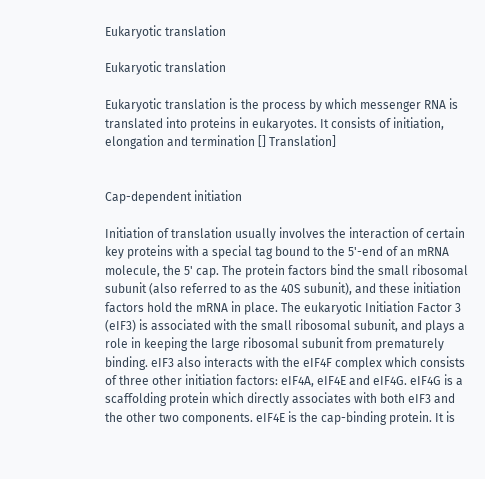Eukaryotic translation

Eukaryotic translation

Eukaryotic translation is the process by which messenger RNA is translated into proteins in eukaryotes. It consists of initiation, elongation and termination [] Translation]


Cap-dependent initiation

Initiation of translation usually involves the interaction of certain key proteins with a special tag bound to the 5'-end of an mRNA molecule, the 5' cap. The protein factors bind the small ribosomal subunit (also referred to as the 40S subunit), and these initiation factors hold the mRNA in place. The eukaryotic Initiation Factor 3 (eIF3) is associated with the small ribosomal subunit, and plays a role in keeping the large ribosomal subunit from prematurely binding. eIF3 also interacts with the eIF4F complex which consists of three other initiation factors: eIF4A, eIF4E and eIF4G. eIF4G is a scaffolding protein which directly associates with both eIF3 and the other two components. eIF4E is the cap-binding protein. It is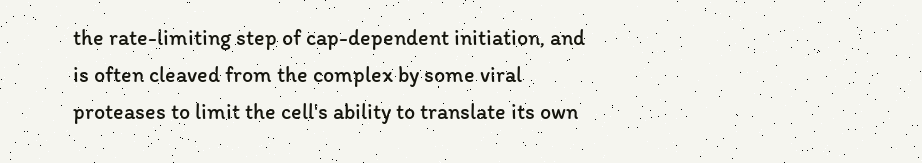the rate-limiting step of cap-dependent initiation, and is often cleaved from the complex by some viral proteases to limit the cell's ability to translate its own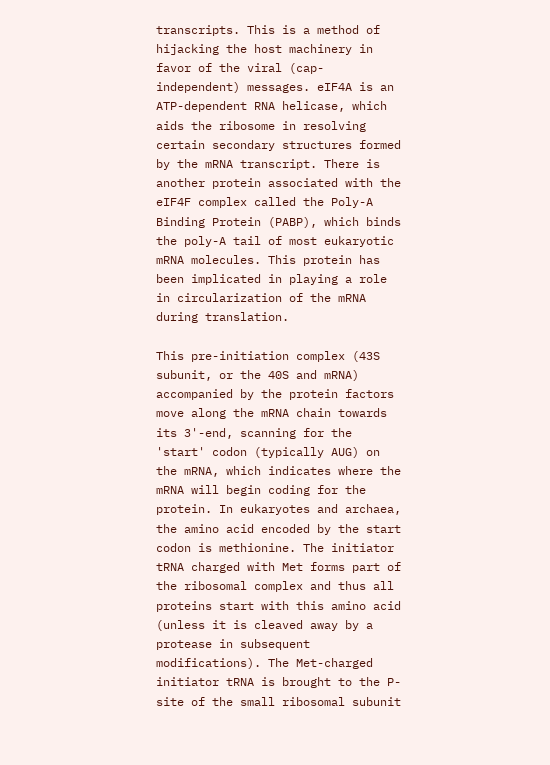transcripts. This is a method of hijacking the host machinery in favor of the viral (cap-independent) messages. eIF4A is an ATP-dependent RNA helicase, which aids the ribosome in resolving certain secondary structures formed by the mRNA transcript. There is another protein associated with the eIF4F complex called the Poly-A Binding Protein (PABP), which binds the poly-A tail of most eukaryotic mRNA molecules. This protein has been implicated in playing a role in circularization of the mRNA during translation.

This pre-initiation complex (43S subunit, or the 40S and mRNA) accompanied by the protein factors move along the mRNA chain towards its 3'-end, scanning for the 'start' codon (typically AUG) on the mRNA, which indicates where the mRNA will begin coding for the protein. In eukaryotes and archaea, the amino acid encoded by the start codon is methionine. The initiator tRNA charged with Met forms part of the ribosomal complex and thus all proteins start with this amino acid (unless it is cleaved away by a protease in subsequent modifications). The Met-charged initiator tRNA is brought to the P-site of the small ribosomal subunit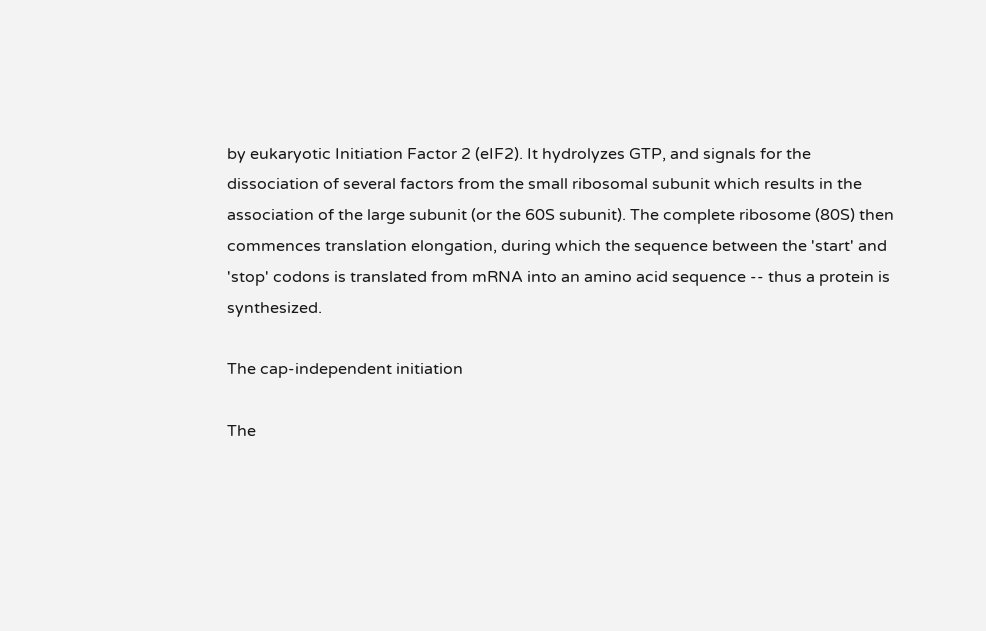by eukaryotic Initiation Factor 2 (eIF2). It hydrolyzes GTP, and signals for the dissociation of several factors from the small ribosomal subunit which results in the association of the large subunit (or the 60S subunit). The complete ribosome (80S) then commences translation elongation, during which the sequence between the 'start' and 'stop' codons is translated from mRNA into an amino acid sequence -- thus a protein is synthesized.

The cap-independent initiation

The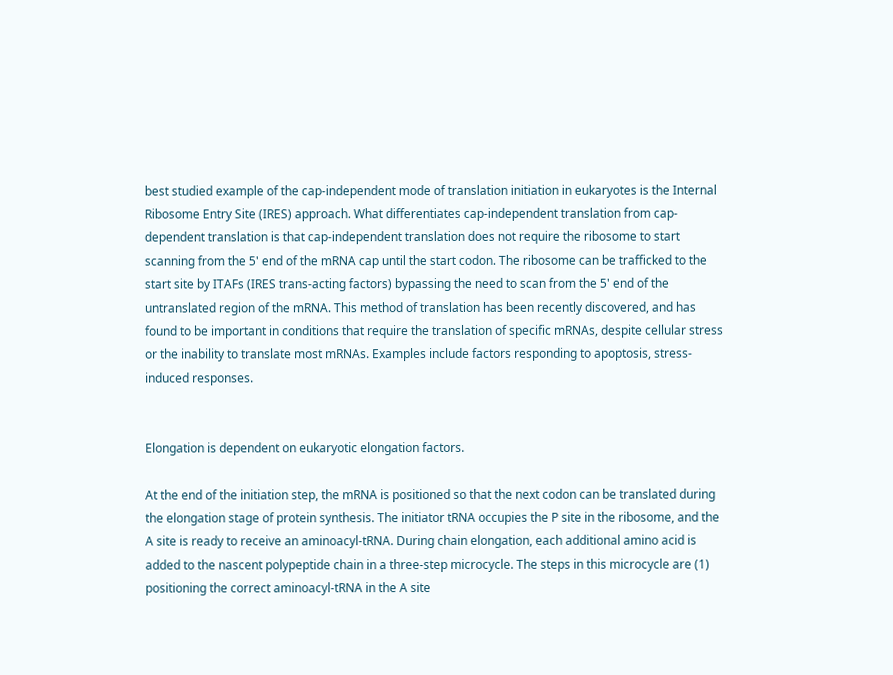best studied example of the cap-independent mode of translation initiation in eukaryotes is the Internal Ribosome Entry Site (IRES) approach. What differentiates cap-independent translation from cap-dependent translation is that cap-independent translation does not require the ribosome to start scanning from the 5' end of the mRNA cap until the start codon. The ribosome can be trafficked to the start site by ITAFs (IRES trans-acting factors) bypassing the need to scan from the 5' end of the untranslated region of the mRNA. This method of translation has been recently discovered, and has found to be important in conditions that require the translation of specific mRNAs, despite cellular stress or the inability to translate most mRNAs. Examples include factors responding to apoptosis, stress-induced responses.


Elongation is dependent on eukaryotic elongation factors.

At the end of the initiation step, the mRNA is positioned so that the next codon can be translated during the elongation stage of protein synthesis. The initiator tRNA occupies the P site in the ribosome, and the A site is ready to receive an aminoacyl-tRNA. During chain elongation, each additional amino acid is added to the nascent polypeptide chain in a three-step microcycle. The steps in this microcycle are (1) positioning the correct aminoacyl-tRNA in the A site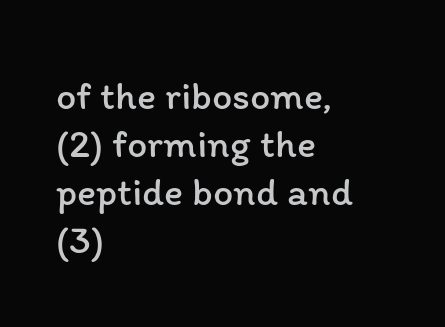of the ribosome, (2) forming the peptide bond and (3)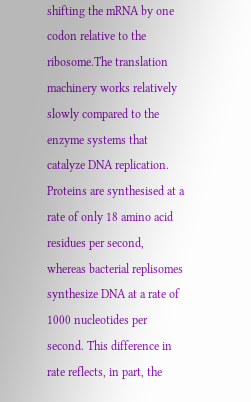shifting the mRNA by one codon relative to the ribosome.The translation machinery works relatively slowly compared to the enzyme systems that catalyze DNA replication. Proteins are synthesised at a rate of only 18 amino acid residues per second, whereas bacterial replisomes synthesize DNA at a rate of 1000 nucleotides per second. This difference in rate reflects, in part, the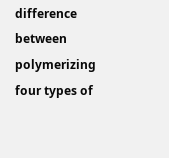difference between polymerizing four types of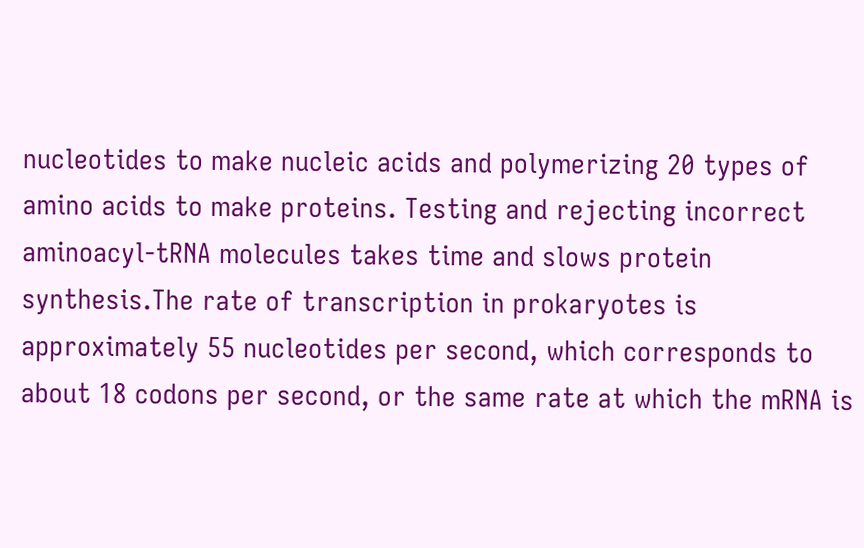nucleotides to make nucleic acids and polymerizing 20 types of amino acids to make proteins. Testing and rejecting incorrect aminoacyl-tRNA molecules takes time and slows protein synthesis.The rate of transcription in prokaryotes is approximately 55 nucleotides per second, which corresponds to about 18 codons per second, or the same rate at which the mRNA is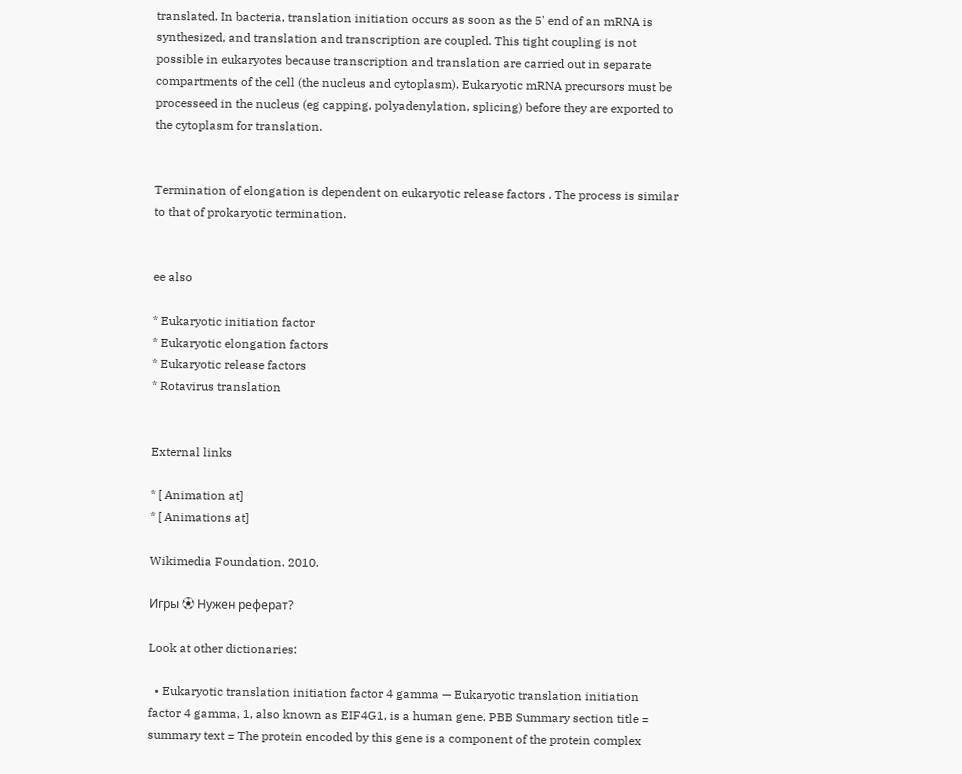translated. In bacteria, translation initiation occurs as soon as the 5' end of an mRNA is synthesized, and translation and transcription are coupled. This tight coupling is not possible in eukaryotes because transcription and translation are carried out in separate compartments of the cell (the nucleus and cytoplasm). Eukaryotic mRNA precursors must be processeed in the nucleus (eg capping, polyadenylation, splicing) before they are exported to the cytoplasm for translation.


Termination of elongation is dependent on eukaryotic release factors . The process is similar to that of prokaryotic termination.


ee also

* Eukaryotic initiation factor
* Eukaryotic elongation factors
* Eukaryotic release factors
* Rotavirus translation


External links

* [ Animation at]
* [ Animations at]

Wikimedia Foundation. 2010.

Игры ⚽ Нужен реферат?

Look at other dictionaries:

  • Eukaryotic translation initiation factor 4 gamma — Eukaryotic translation initiation factor 4 gamma, 1, also known as EIF4G1, is a human gene. PBB Summary section title = summary text = The protein encoded by this gene is a component of the protein complex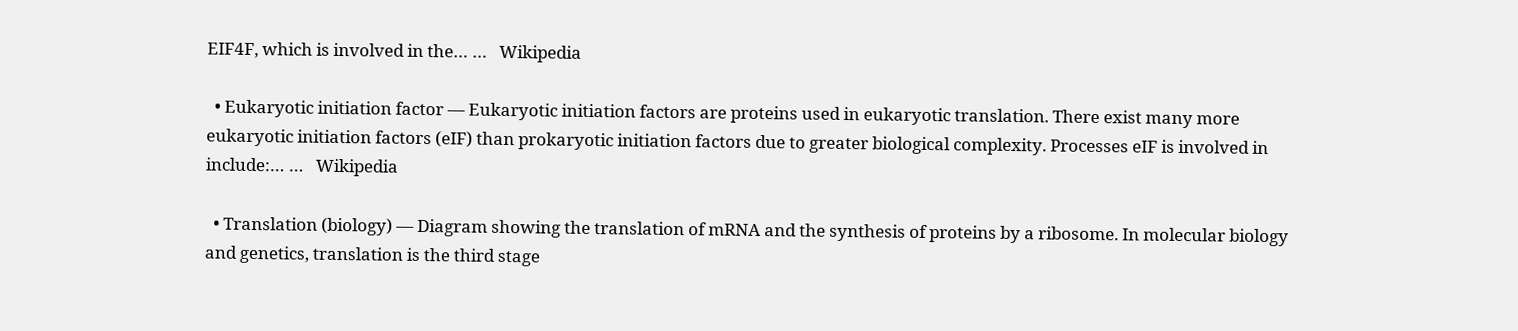EIF4F, which is involved in the… …   Wikipedia

  • Eukaryotic initiation factor — Eukaryotic initiation factors are proteins used in eukaryotic translation. There exist many more eukaryotic initiation factors (eIF) than prokaryotic initiation factors due to greater biological complexity. Processes eIF is involved in include:… …   Wikipedia

  • Translation (biology) — Diagram showing the translation of mRNA and the synthesis of proteins by a ribosome. In molecular biology and genetics, translation is the third stage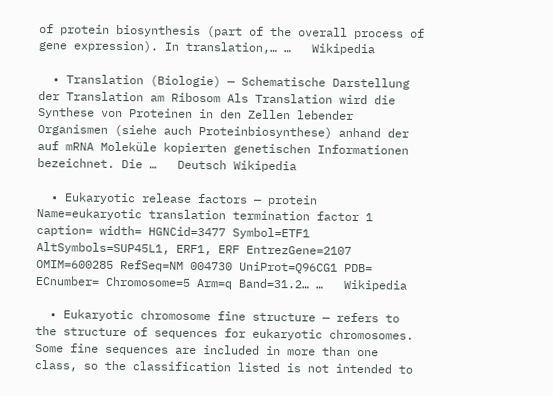of protein biosynthesis (part of the overall process of gene expression). In translation,… …   Wikipedia

  • Translation (Biologie) — Schematische Darstellung der Translation am Ribosom Als Translation wird die Synthese von Proteinen in den Zellen lebender Organismen (siehe auch Proteinbiosynthese) anhand der auf mRNA Moleküle kopierten genetischen Informationen bezeichnet. Die …   Deutsch Wikipedia

  • Eukaryotic release factors — protein Name=eukaryotic translation termination factor 1 caption= width= HGNCid=3477 Symbol=ETF1 AltSymbols=SUP45L1, ERF1, ERF EntrezGene=2107 OMIM=600285 RefSeq=NM 004730 UniProt=Q96CG1 PDB= ECnumber= Chromosome=5 Arm=q Band=31.2… …   Wikipedia

  • Eukaryotic chromosome fine structure — refers to the structure of sequences for eukaryotic chromosomes. Some fine sequences are included in more than one class, so the classification listed is not intended to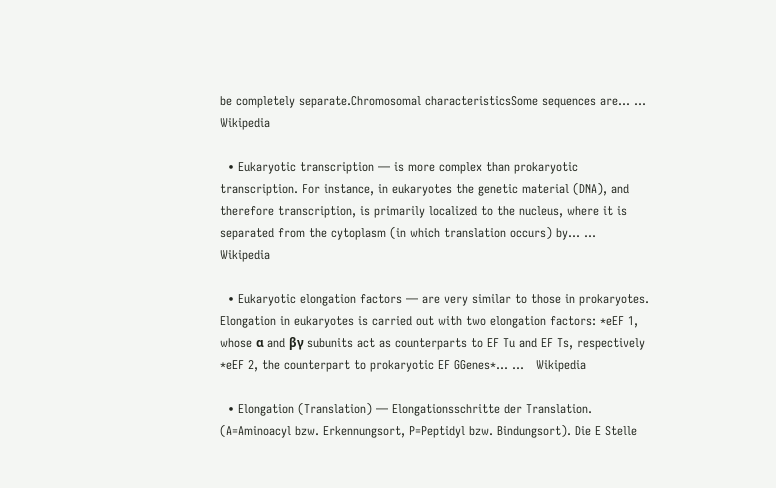be completely separate.Chromosomal characteristicsSome sequences are… …   Wikipedia

  • Eukaryotic transcription — is more complex than prokaryotic transcription. For instance, in eukaryotes the genetic material (DNA), and therefore transcription, is primarily localized to the nucleus, where it is separated from the cytoplasm (in which translation occurs) by… …   Wikipedia

  • Eukaryotic elongation factors — are very similar to those in prokaryotes. Elongation in eukaryotes is carried out with two elongation factors: *eEF 1, whose α and βγ subunits act as counterparts to EF Tu and EF Ts, respectively *eEF 2, the counterpart to prokaryotic EF GGenes*… …   Wikipedia

  • Elongation (Translation) — Elongationsschritte der Translation. (A=Aminoacyl bzw. Erkennungsort, P=Peptidyl bzw. Bindungsort). Die E Stelle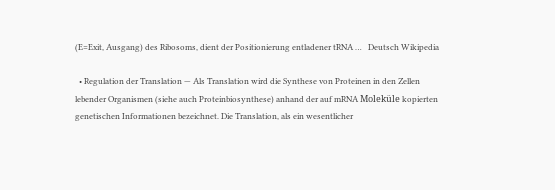(E=Exit, Ausgang) des Ribosoms, dient der Positionierung entladener tRNA …   Deutsch Wikipedia

  • Regulation der Translation — Als Translation wird die Synthese von Proteinen in den Zellen lebender Organismen (siehe auch Proteinbiosynthese) anhand der auf mRNA Moleküle kopierten genetischen Informationen bezeichnet. Die Translation, als ein wesentlicher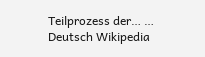Teilprozess der… …   Deutsch Wikipedia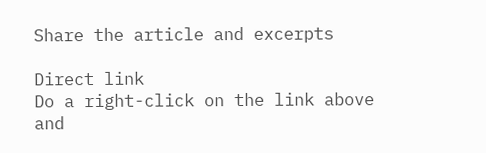Share the article and excerpts

Direct link
Do a right-click on the link above
and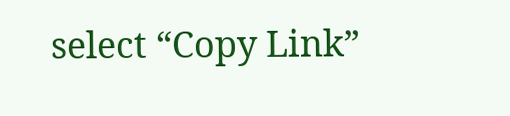select “Copy Link”